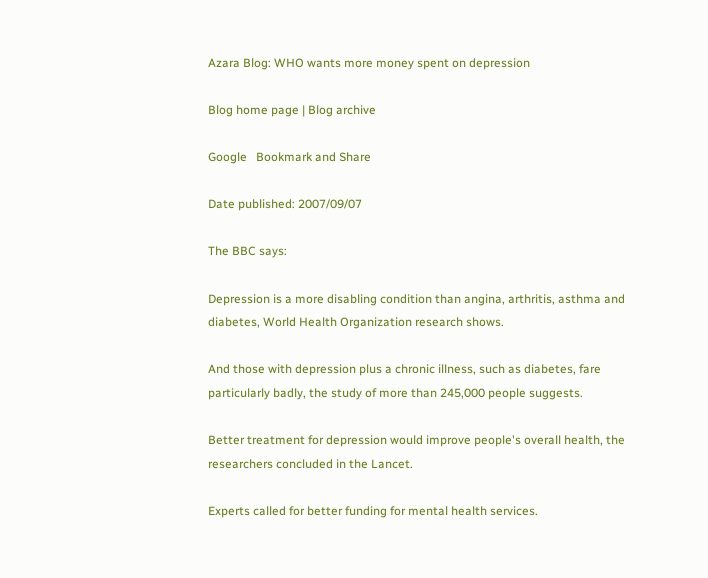Azara Blog: WHO wants more money spent on depression

Blog home page | Blog archive

Google   Bookmark and Share

Date published: 2007/09/07

The BBC says:

Depression is a more disabling condition than angina, arthritis, asthma and diabetes, World Health Organization research shows.

And those with depression plus a chronic illness, such as diabetes, fare particularly badly, the study of more than 245,000 people suggests.

Better treatment for depression would improve people's overall health, the researchers concluded in the Lancet.

Experts called for better funding for mental health services.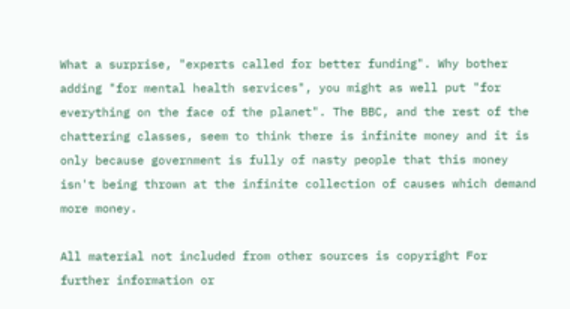What a surprise, "experts called for better funding". Why bother adding "for mental health services", you might as well put "for everything on the face of the planet". The BBC, and the rest of the chattering classes, seem to think there is infinite money and it is only because government is fully of nasty people that this money isn't being thrown at the infinite collection of causes which demand more money.

All material not included from other sources is copyright For further information or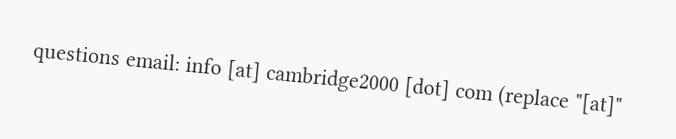questions email: info [at] cambridge2000 [dot] com (replace "[at]"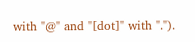with "@" and "[dot]" with ".").